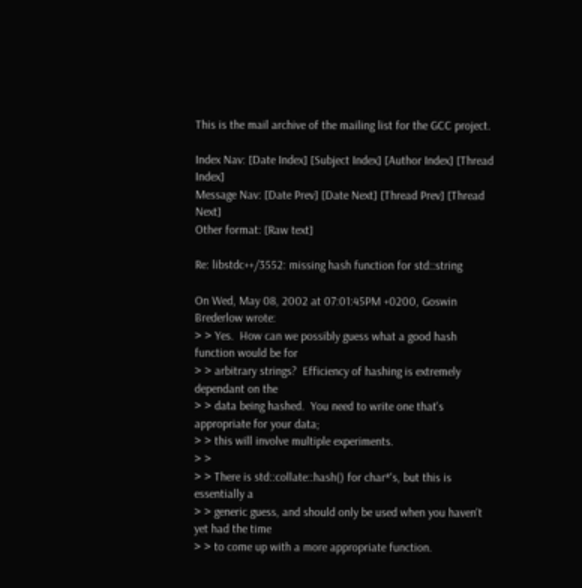This is the mail archive of the mailing list for the GCC project.

Index Nav: [Date Index] [Subject Index] [Author Index] [Thread Index]
Message Nav: [Date Prev] [Date Next] [Thread Prev] [Thread Next]
Other format: [Raw text]

Re: libstdc++/3552: missing hash function for std::string

On Wed, May 08, 2002 at 07:01:45PM +0200, Goswin Brederlow wrote:
> > Yes.  How can we possibly guess what a good hash function would be for
> > arbitrary strings?  Efficiency of hashing is extremely dependant on the
> > data being hashed.  You need to write one that's appropriate for your data;
> > this will involve multiple experiments.
> >
> > There is std::collate::hash() for char*'s, but this is essentially a
> > generic guess, and should only be used when you haven't yet had the time
> > to come up with a more appropriate function.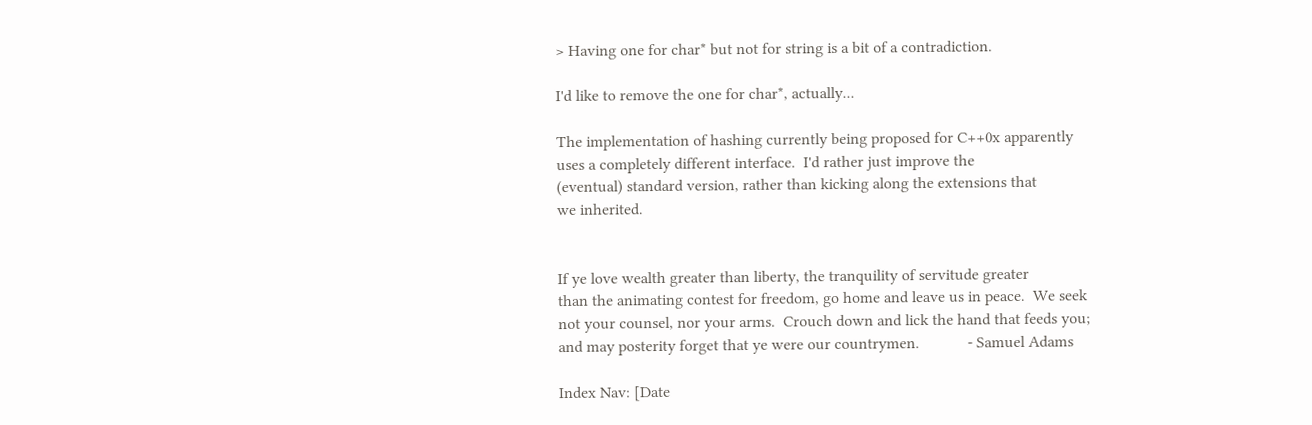> Having one for char* but not for string is a bit of a contradiction.

I'd like to remove the one for char*, actually...

The implementation of hashing currently being proposed for C++0x apparently
uses a completely different interface.  I'd rather just improve the
(eventual) standard version, rather than kicking along the extensions that
we inherited.


If ye love wealth greater than liberty, the tranquility of servitude greater
than the animating contest for freedom, go home and leave us in peace.  We seek
not your counsel, nor your arms.  Crouch down and lick the hand that feeds you;
and may posterity forget that ye were our countrymen.            - Samuel Adams

Index Nav: [Date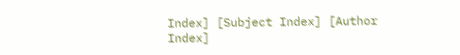Index] [Subject Index] [Author Index]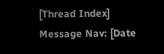[Thread Index]
Message Nav: [Date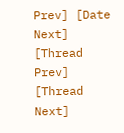Prev] [Date Next] [Thread Prev] [Thread Next]